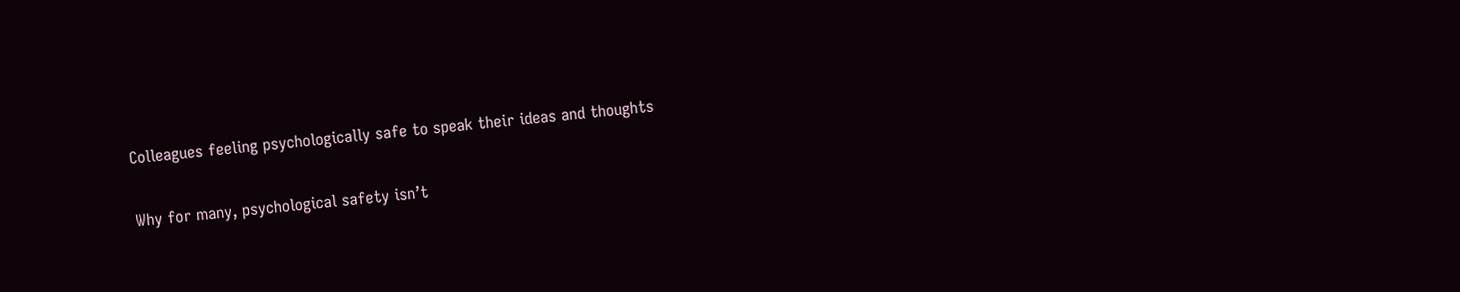Colleagues feeling psychologically safe to speak their ideas and thoughts

Why for many, psychological safety isn’t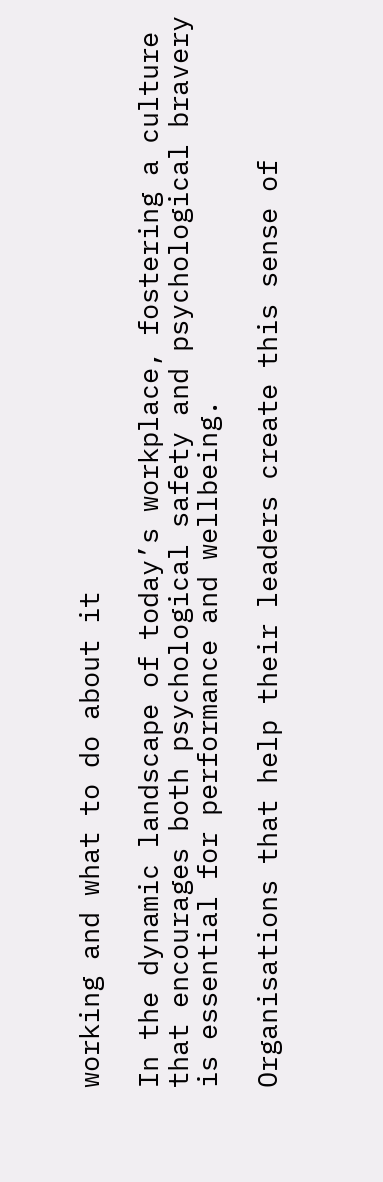working and what to do about it

In the dynamic landscape of today’s workplace, fostering a culture that encourages both psychological safety and psychological bravery is essential for performance and wellbeing.

Organisations that help their leaders create this sense of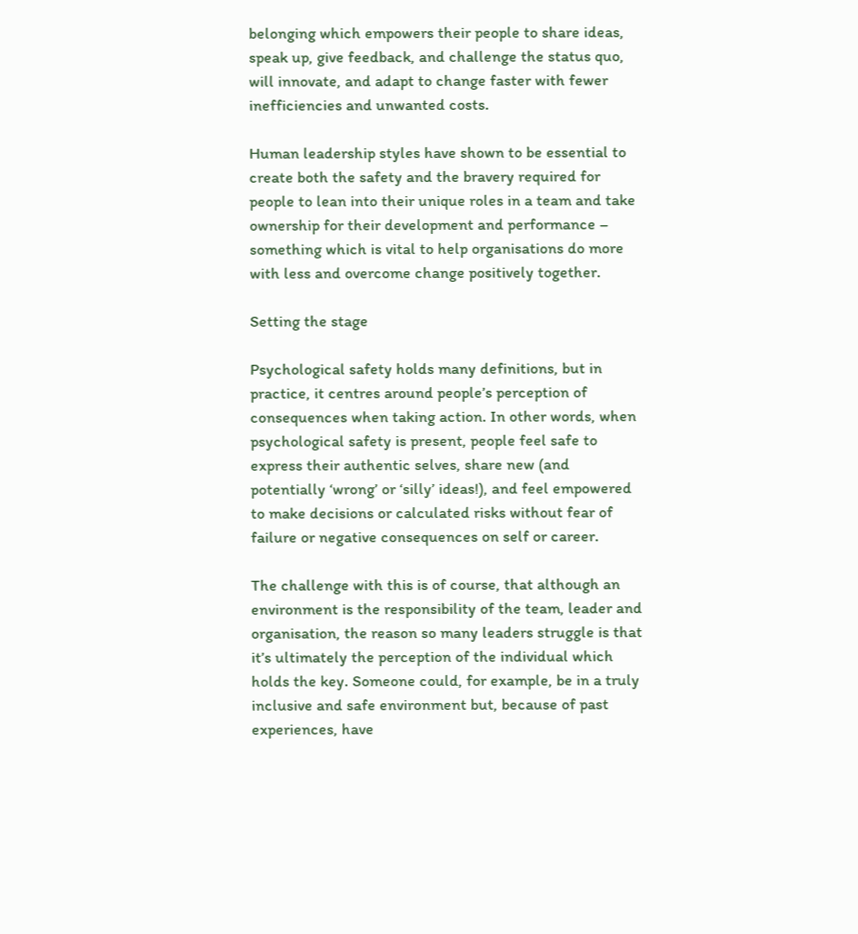belonging which empowers their people to share ideas, speak up, give feedback, and challenge the status quo, will innovate, and adapt to change faster with fewer inefficiencies and unwanted costs.

Human leadership styles have shown to be essential to create both the safety and the bravery required for people to lean into their unique roles in a team and take ownership for their development and performance – something which is vital to help organisations do more with less and overcome change positively together.

Setting the stage

Psychological safety holds many definitions, but in practice, it centres around people’s perception of consequences when taking action. In other words, when psychological safety is present, people feel safe to express their authentic selves, share new (and potentially ‘wrong’ or ‘silly’ ideas!), and feel empowered to make decisions or calculated risks without fear of failure or negative consequences on self or career.

The challenge with this is of course, that although an environment is the responsibility of the team, leader and organisation, the reason so many leaders struggle is that it’s ultimately the perception of the individual which holds the key. Someone could, for example, be in a truly inclusive and safe environment but, because of past experiences, have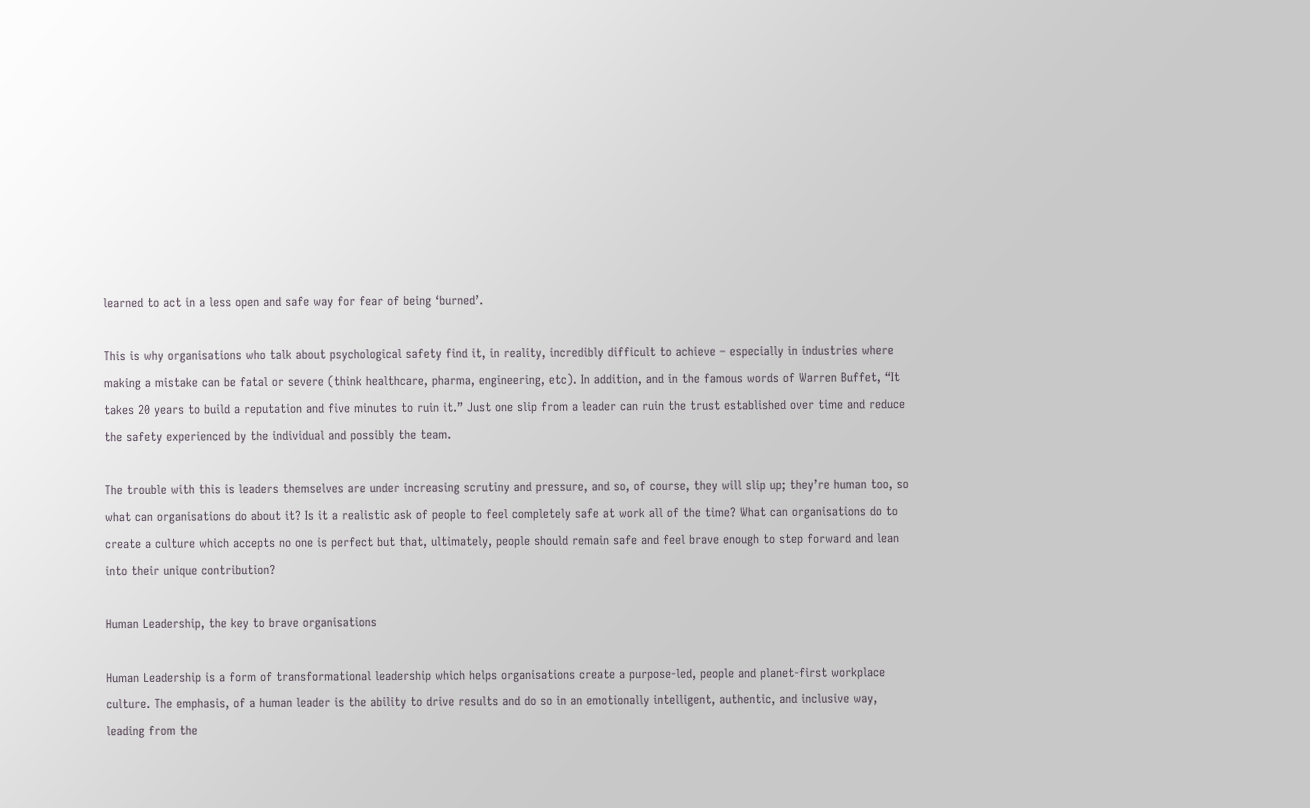learned to act in a less open and safe way for fear of being ‘burned’.

This is why organisations who talk about psychological safety find it, in reality, incredibly difficult to achieve – especially in industries where making a mistake can be fatal or severe (think healthcare, pharma, engineering, etc). In addition, and in the famous words of Warren Buffet, “It takes 20 years to build a reputation and five minutes to ruin it.” Just one slip from a leader can ruin the trust established over time and reduce the safety experienced by the individual and possibly the team.

The trouble with this is leaders themselves are under increasing scrutiny and pressure, and so, of course, they will slip up; they’re human too, so what can organisations do about it? Is it a realistic ask of people to feel completely safe at work all of the time? What can organisations do to create a culture which accepts no one is perfect but that, ultimately, people should remain safe and feel brave enough to step forward and lean into their unique contribution?

Human Leadership, the key to brave organisations

Human Leadership is a form of transformational leadership which helps organisations create a purpose-led, people and planet-first workplace culture. The emphasis, of a human leader is the ability to drive results and do so in an emotionally intelligent, authentic, and inclusive way, leading from the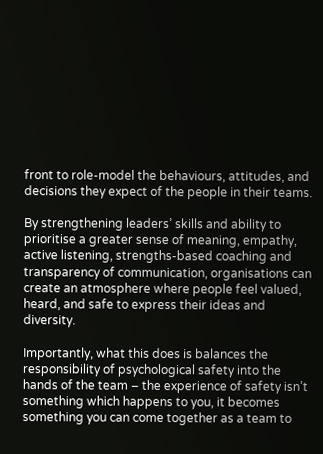front to role-model the behaviours, attitudes, and decisions they expect of the people in their teams.

By strengthening leaders’ skills and ability to prioritise a greater sense of meaning, empathy, active listening, strengths-based coaching and transparency of communication, organisations can create an atmosphere where people feel valued, heard, and safe to express their ideas and diversity.

Importantly, what this does is balances the responsibility of psychological safety into the hands of the team – the experience of safety isn’t something which happens to you, it becomes something you can come together as a team to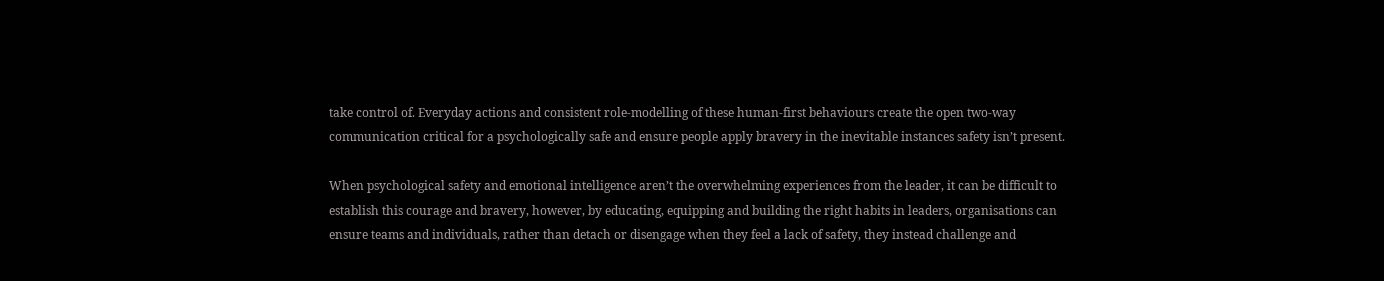take control of. Everyday actions and consistent role-modelling of these human-first behaviours create the open two-way communication critical for a psychologically safe and ensure people apply bravery in the inevitable instances safety isn’t present.

When psychological safety and emotional intelligence aren’t the overwhelming experiences from the leader, it can be difficult to establish this courage and bravery, however, by educating, equipping and building the right habits in leaders, organisations can ensure teams and individuals, rather than detach or disengage when they feel a lack of safety, they instead challenge and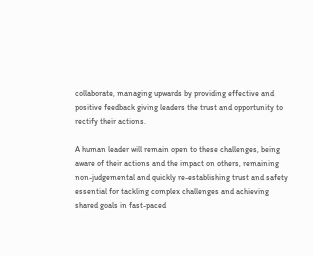collaborate, managing upwards by providing effective and positive feedback giving leaders the trust and opportunity to rectify their actions.

A human leader will remain open to these challenges, being aware of their actions and the impact on others, remaining non-judgemental and quickly re-establishing trust and safety essential for tackling complex challenges and achieving shared goals in fast-paced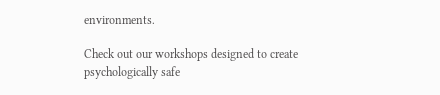environments.

Check out our workshops designed to create psychologically safe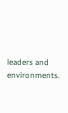leaders and environments.